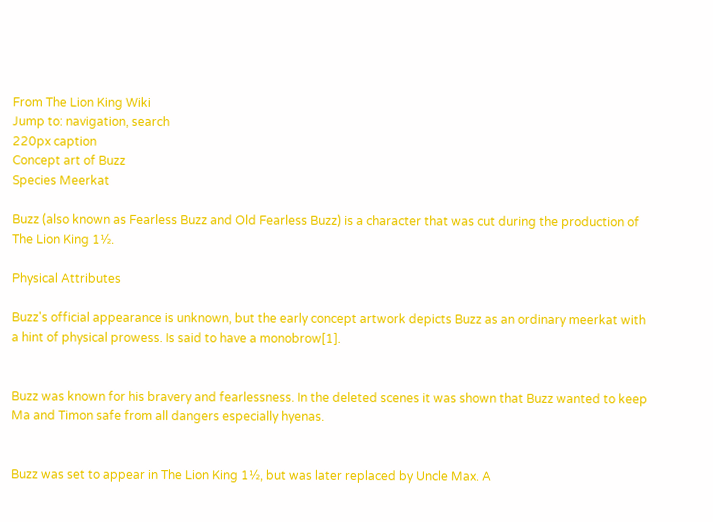From The Lion King Wiki
Jump to: navigation, search
220px caption
Concept art of Buzz
Species Meerkat

Buzz (also known as Fearless Buzz and Old Fearless Buzz) is a character that was cut during the production of The Lion King 1½.

Physical Attributes

Buzz's official appearance is unknown, but the early concept artwork depicts Buzz as an ordinary meerkat with a hint of physical prowess. Is said to have a monobrow[1].


Buzz was known for his bravery and fearlessness. In the deleted scenes it was shown that Buzz wanted to keep Ma and Timon safe from all dangers especially hyenas.


Buzz was set to appear in The Lion King 1½, but was later replaced by Uncle Max. A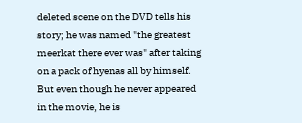deleted scene on the DVD tells his story; he was named "the greatest meerkat there ever was" after taking on a pack of hyenas all by himself. But even though he never appeared in the movie, he is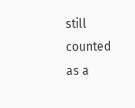still counted as a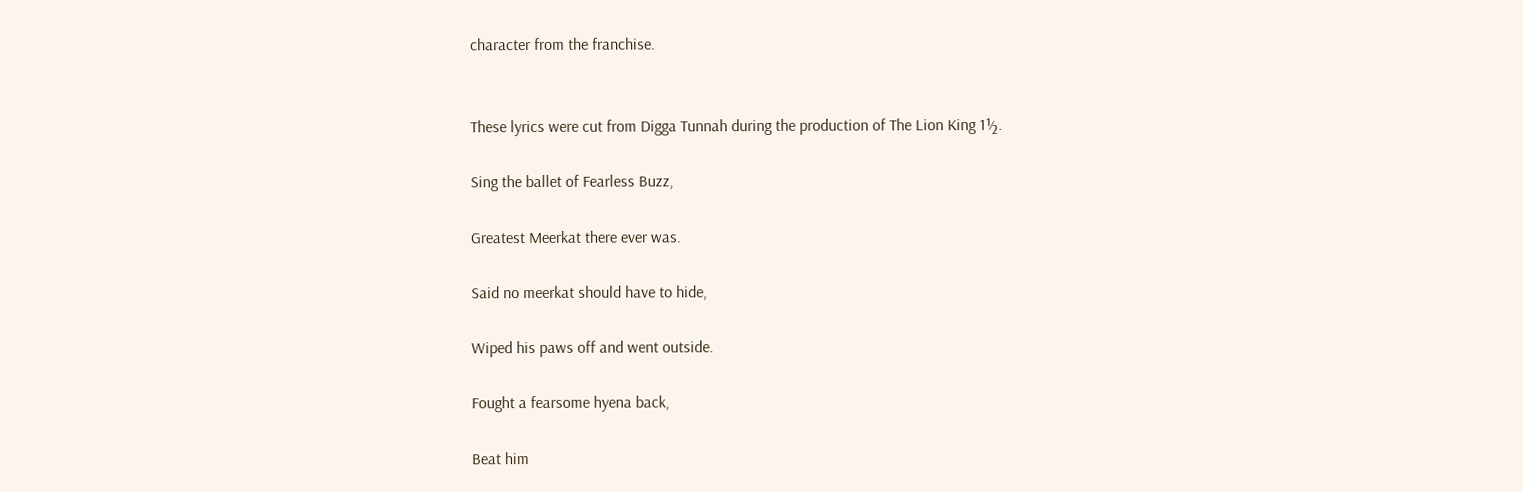character from the franchise.


These lyrics were cut from Digga Tunnah during the production of The Lion King 1½.

Sing the ballet of Fearless Buzz,

Greatest Meerkat there ever was.

Said no meerkat should have to hide,

Wiped his paws off and went outside.

Fought a fearsome hyena back,

Beat him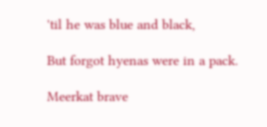'til he was blue and black,

But forgot hyenas were in a pack.

Meerkat brave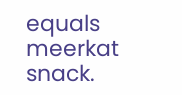equals meerkat snack.